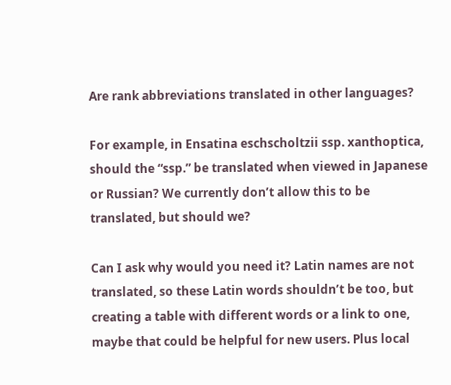Are rank abbreviations translated in other languages?

For example, in Ensatina eschscholtzii ssp. xanthoptica, should the “ssp.” be translated when viewed in Japanese or Russian? We currently don’t allow this to be translated, but should we?

Can I ask why would you need it? Latin names are not translated, so these Latin words shouldn’t be too, but creating a table with different words or a link to one, maybe that could be helpful for new users. Plus local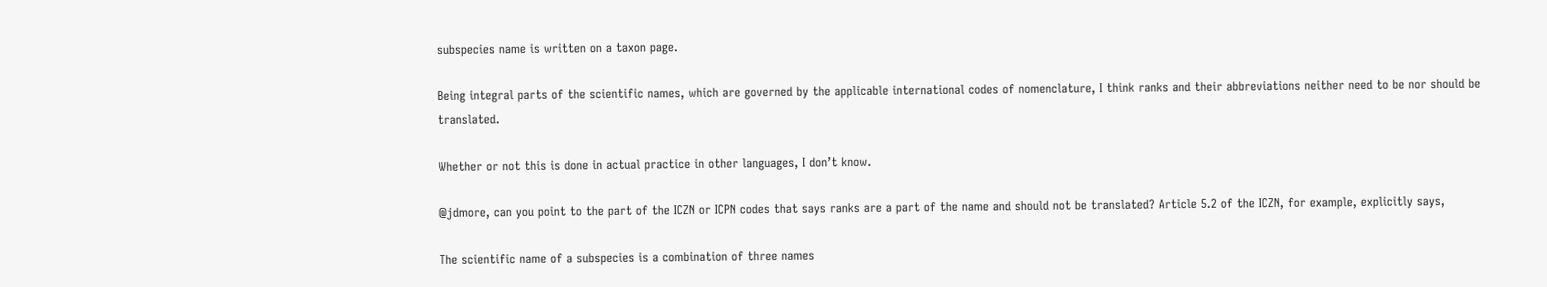subspecies name is written on a taxon page.

Being integral parts of the scientific names, which are governed by the applicable international codes of nomenclature, I think ranks and their abbreviations neither need to be nor should be translated.

Whether or not this is done in actual practice in other languages, I don’t know.

@jdmore, can you point to the part of the ICZN or ICPN codes that says ranks are a part of the name and should not be translated? Article 5.2 of the ICZN, for example, explicitly says,

The scientific name of a subspecies is a combination of three names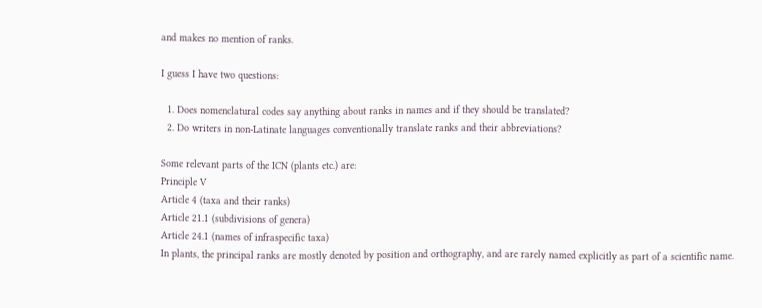and makes no mention of ranks.

I guess I have two questions:

  1. Does nomenclatural codes say anything about ranks in names and if they should be translated?
  2. Do writers in non-Latinate languages conventionally translate ranks and their abbreviations?

Some relevant parts of the ICN (plants etc.) are:
Principle V
Article 4 (taxa and their ranks)
Article 21.1 (subdivisions of genera)
Article 24.1 (names of infraspecific taxa)
In plants, the principal ranks are mostly denoted by position and orthography, and are rarely named explicitly as part of a scientific name.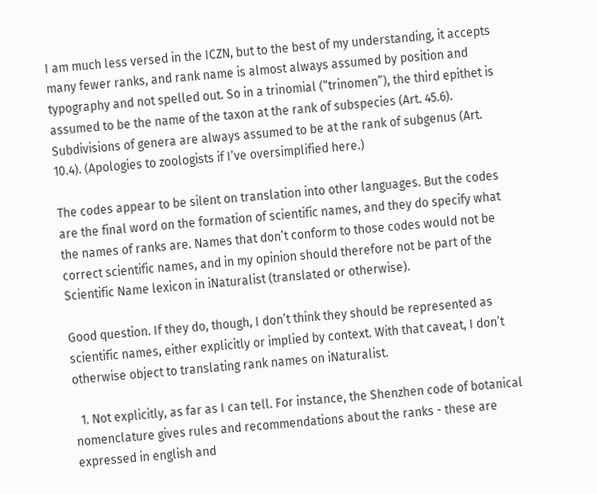I am much less versed in the ICZN, but to the best of my understanding, it accepts many fewer ranks, and rank name is almost always assumed by position and typography and not spelled out. So in a trinomial (“trinomen”), the third epithet is assumed to be the name of the taxon at the rank of subspecies (Art. 45.6). Subdivisions of genera are always assumed to be at the rank of subgenus (Art. 10.4). (Apologies to zoologists if I’ve oversimplified here.)

The codes appear to be silent on translation into other languages. But the codes are the final word on the formation of scientific names, and they do specify what the names of ranks are. Names that don’t conform to those codes would not be correct scientific names, and in my opinion should therefore not be part of the Scientific Name lexicon in iNaturalist (translated or otherwise).

Good question. If they do, though, I don’t think they should be represented as scientific names, either explicitly or implied by context. With that caveat, I don’t otherwise object to translating rank names on iNaturalist.

  1. Not explicitly, as far as I can tell. For instance, the Shenzhen code of botanical nomenclature gives rules and recommendations about the ranks - these are expressed in english and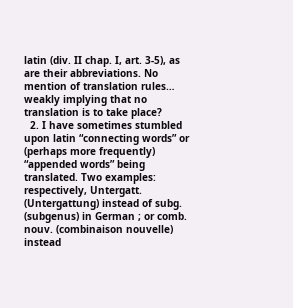latin (div. II chap. I, art. 3-5), as are their abbreviations. No mention of translation rules… weakly implying that no translation is to take place?
  2. I have sometimes stumbled upon latin “connecting words” or (perhaps more frequently) “appended words” being translated. Two examples: respectively, Untergatt. (Untergattung) instead of subg. (subgenus) in German ; or comb. nouv. (combinaison nouvelle) instead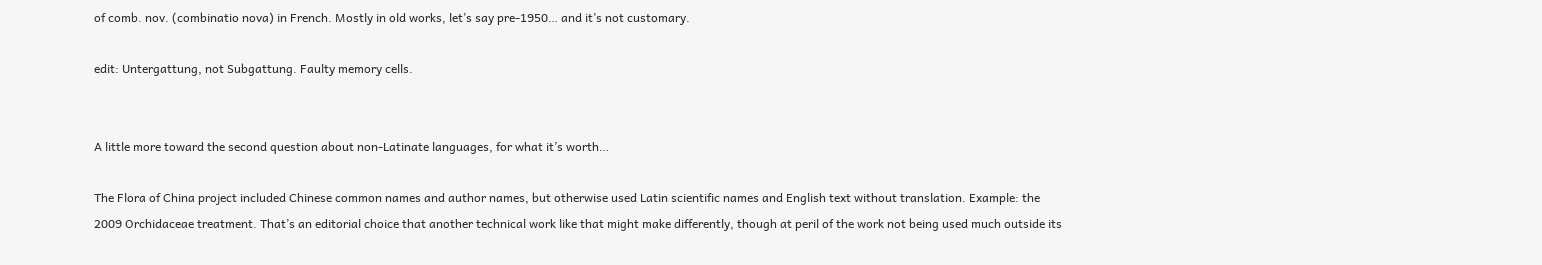of comb. nov. (combinatio nova) in French. Mostly in old works, let’s say pre-1950… and it’s not customary.

edit: Untergattung, not Subgattung. Faulty memory cells.


A little more toward the second question about non-Latinate languages, for what it’s worth…

The Flora of China project included Chinese common names and author names, but otherwise used Latin scientific names and English text without translation. Example: the 2009 Orchidaceae treatment. That’s an editorial choice that another technical work like that might make differently, though at peril of the work not being used much outside its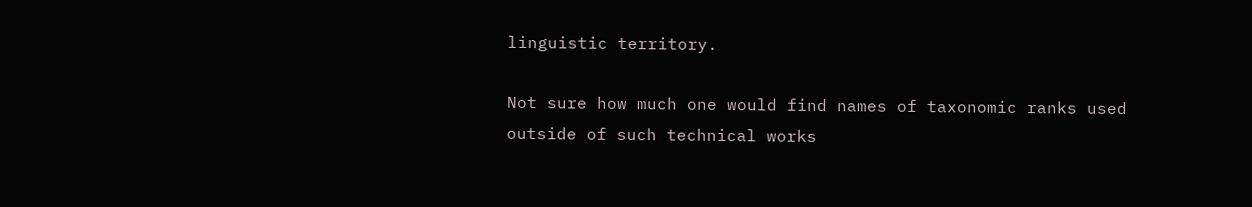linguistic territory.

Not sure how much one would find names of taxonomic ranks used outside of such technical works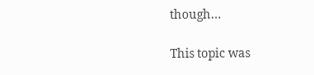though…

This topic was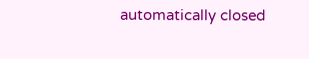automatically closed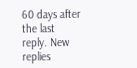60 days after the last reply. New replies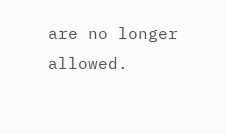are no longer allowed.